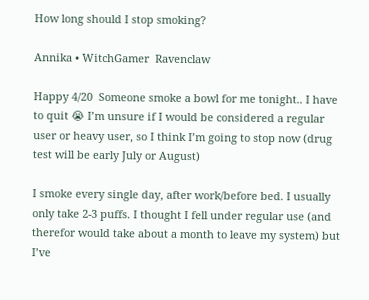How long should I stop smoking?

Annika • WitchGamer  Ravenclaw

Happy 4/20  Someone smoke a bowl for me tonight.. I have to quit 😭 I’m unsure if I would be considered a regular user or heavy user, so I think I’m going to stop now (drug test will be early July or August)

I smoke every single day, after work/before bed. I usually only take 2-3 puffs. I thought I fell under regular use (and therefor would take about a month to leave my system) but I’ve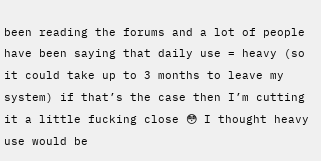been reading the forums and a lot of people have been saying that daily use = heavy (so it could take up to 3 months to leave my system) if that’s the case then I’m cutting it a little fucking close 😳 I thought heavy use would be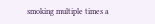smoking multiple times a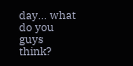day... what do you guys think?